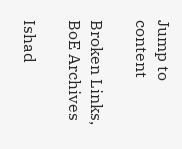Jump to content

Broken Links, BoE Archives

Ishad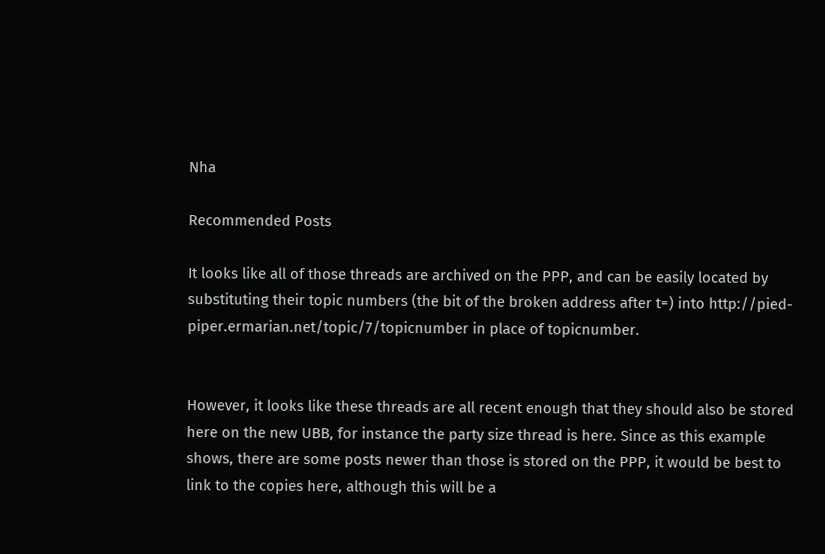Nha

Recommended Posts

It looks like all of those threads are archived on the PPP, and can be easily located by substituting their topic numbers (the bit of the broken address after t=) into http://pied-piper.ermarian.net/topic/7/topicnumber in place of topicnumber.


However, it looks like these threads are all recent enough that they should also be stored here on the new UBB, for instance the party size thread is here. Since as this example shows, there are some posts newer than those is stored on the PPP, it would be best to link to the copies here, although this will be a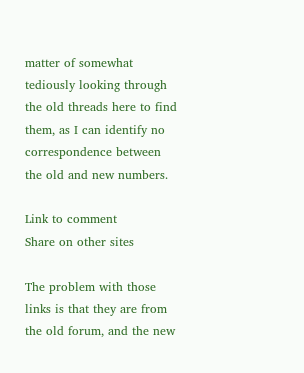matter of somewhat tediously looking through the old threads here to find them, as I can identify no correspondence between the old and new numbers.

Link to comment
Share on other sites

The problem with those links is that they are from the old forum, and the new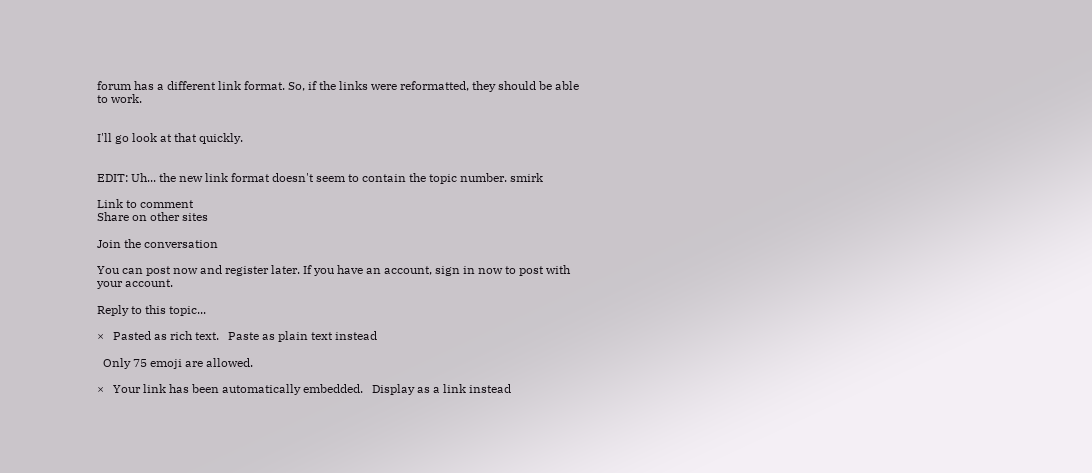forum has a different link format. So, if the links were reformatted, they should be able to work.


I'll go look at that quickly.


EDIT: Uh... the new link format doesn't seem to contain the topic number. smirk

Link to comment
Share on other sites

Join the conversation

You can post now and register later. If you have an account, sign in now to post with your account.

Reply to this topic...

×   Pasted as rich text.   Paste as plain text instead

  Only 75 emoji are allowed.

×   Your link has been automatically embedded.   Display as a link instead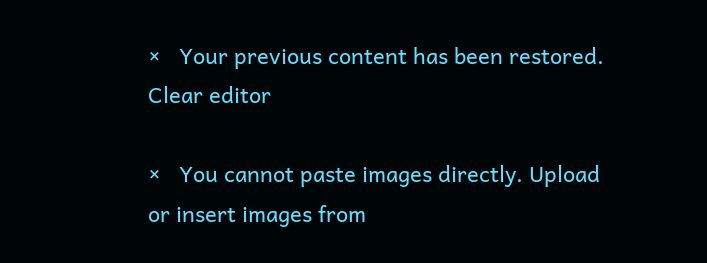×   Your previous content has been restored.   Clear editor

×   You cannot paste images directly. Upload or insert images from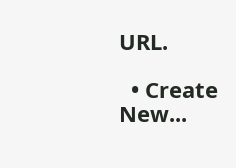URL.

  • Create New...